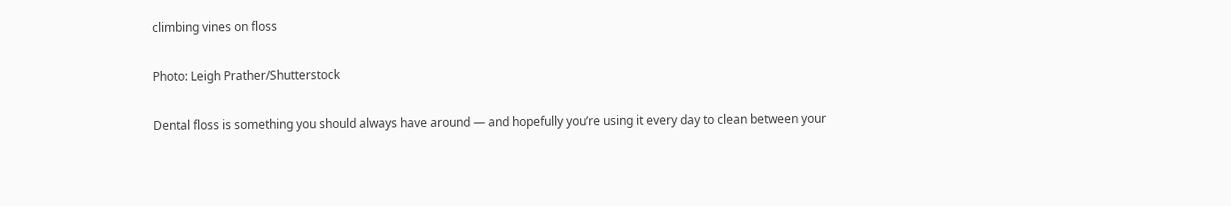climbing vines on floss

Photo: Leigh Prather/Shutterstock

Dental floss is something you should always have around — and hopefully you’re using it every day to clean between your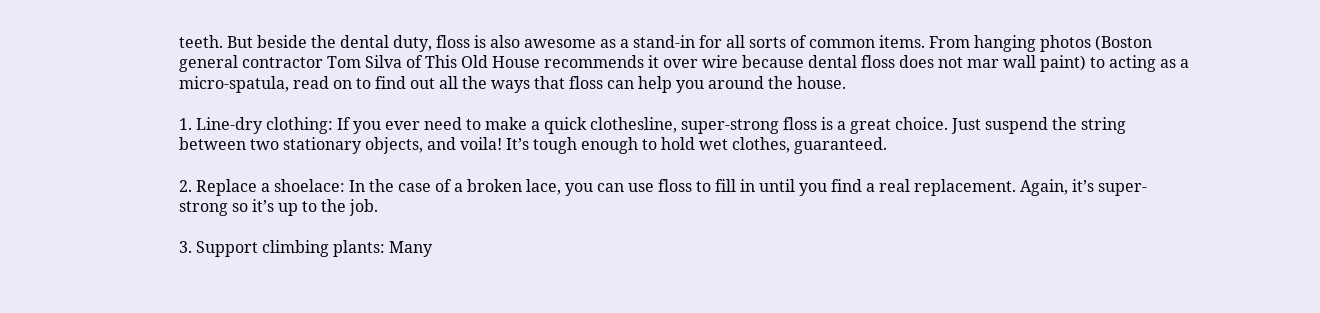teeth. But beside the dental duty, floss is also awesome as a stand-in for all sorts of common items. From hanging photos (Boston general contractor Tom Silva of This Old House recommends it over wire because dental floss does not mar wall paint) to acting as a micro-spatula, read on to find out all the ways that floss can help you around the house.

1. Line-dry clothing: If you ever need to make a quick clothesline, super-strong floss is a great choice. Just suspend the string between two stationary objects, and voila! It’s tough enough to hold wet clothes, guaranteed.

2. Replace a shoelace: In the case of a broken lace, you can use floss to fill in until you find a real replacement. Again, it’s super-strong so it’s up to the job.

3. Support climbing plants: Many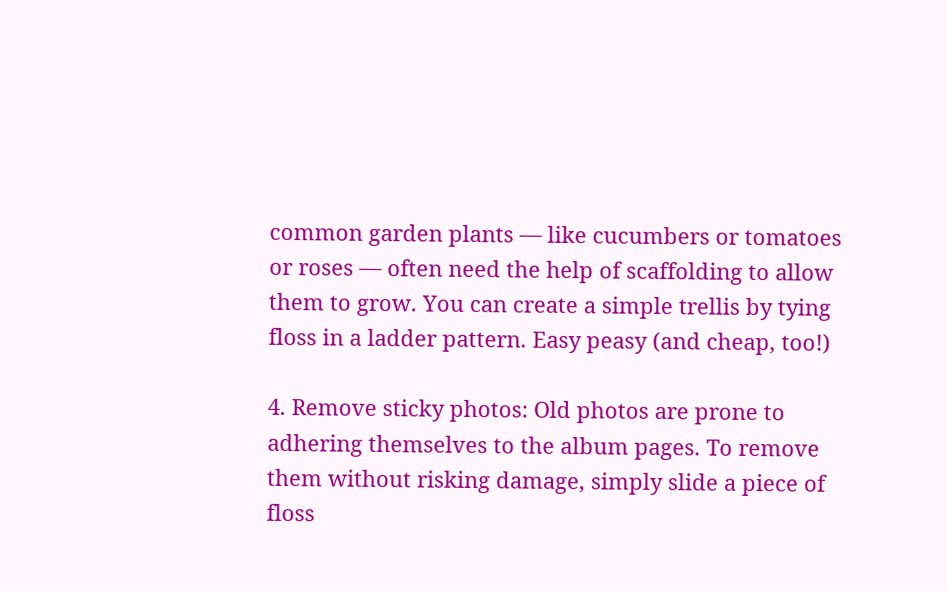common garden plants — like cucumbers or tomatoes or roses — often need the help of scaffolding to allow them to grow. You can create a simple trellis by tying floss in a ladder pattern. Easy peasy (and cheap, too!)

4. Remove sticky photos: Old photos are prone to adhering themselves to the album pages. To remove them without risking damage, simply slide a piece of floss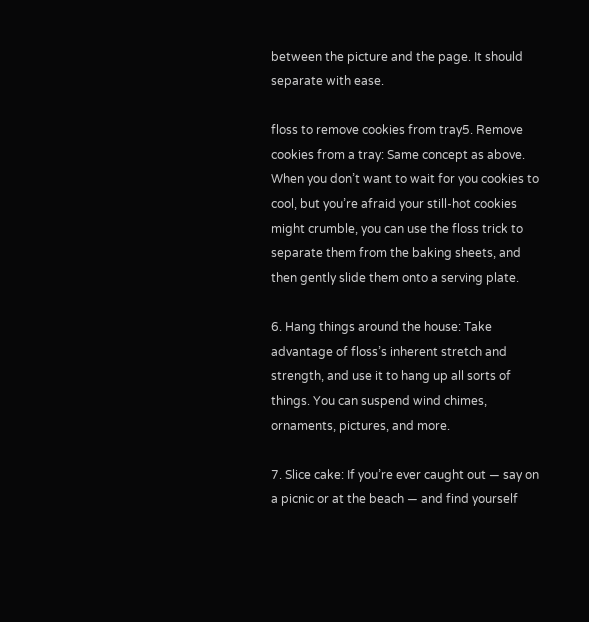between the picture and the page. It should separate with ease.

floss to remove cookies from tray5. Remove cookies from a tray: Same concept as above. When you don’t want to wait for you cookies to cool, but you’re afraid your still-hot cookies might crumble, you can use the floss trick to separate them from the baking sheets, and then gently slide them onto a serving plate.

6. Hang things around the house: Take advantage of floss’s inherent stretch and strength, and use it to hang up all sorts of things. You can suspend wind chimes, ornaments, pictures, and more.

7. Slice cake: If you’re ever caught out — say on a picnic or at the beach — and find yourself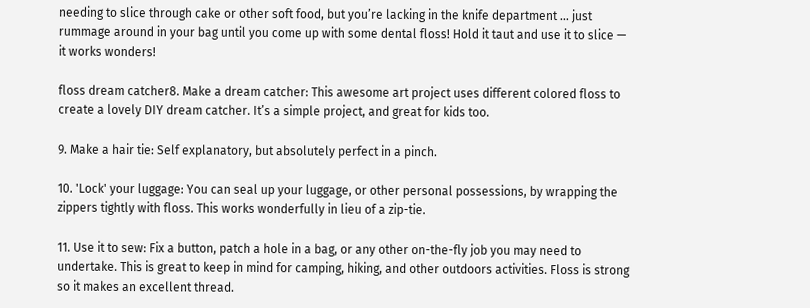needing to slice through cake or other soft food, but you’re lacking in the knife department ... just rummage around in your bag until you come up with some dental floss! Hold it taut and use it to slice — it works wonders!

floss dream catcher8. Make a dream catcher: This awesome art project uses different colored floss to create a lovely DIY dream catcher. It’s a simple project, and great for kids too.

9. Make a hair tie: Self explanatory, but absolutely perfect in a pinch.

10. 'Lock' your luggage: You can seal up your luggage, or other personal possessions, by wrapping the zippers tightly with floss. This works wonderfully in lieu of a zip-tie.

11. Use it to sew: Fix a button, patch a hole in a bag, or any other on-the-fly job you may need to undertake. This is great to keep in mind for camping, hiking, and other outdoors activities. Floss is strong so it makes an excellent thread.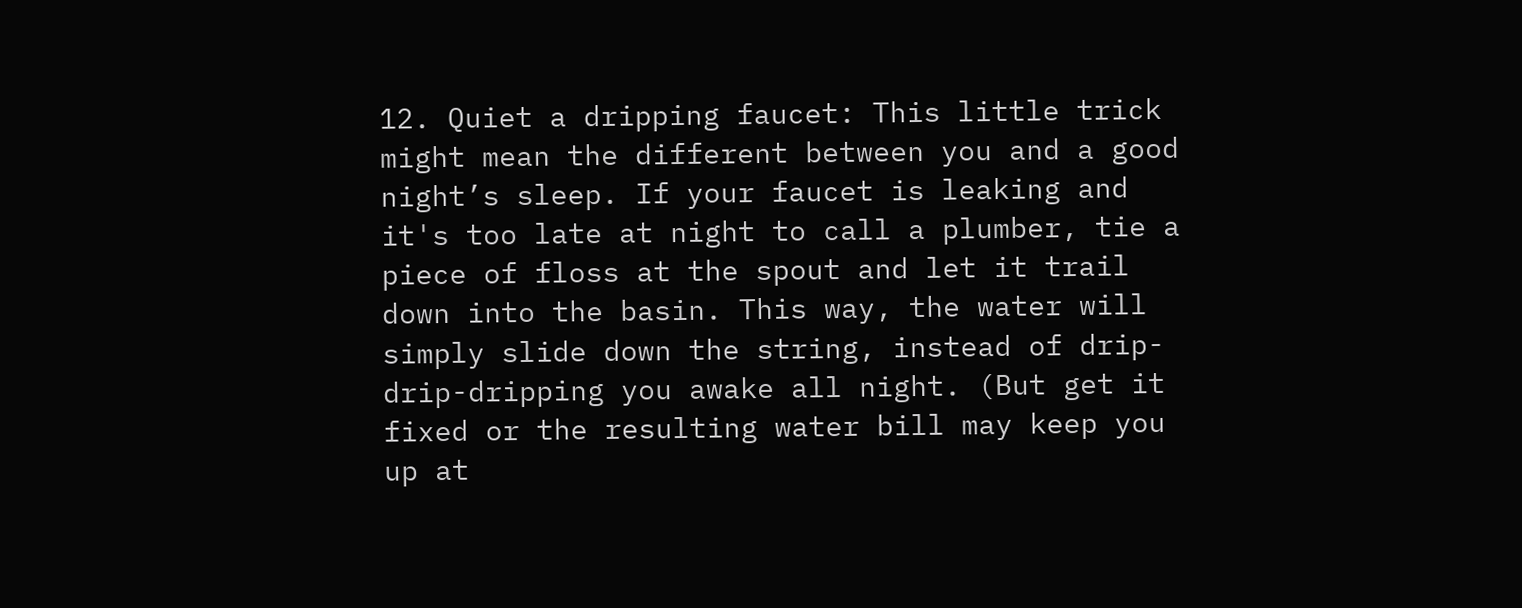12. Quiet a dripping faucet: This little trick might mean the different between you and a good night’s sleep. If your faucet is leaking and it's too late at night to call a plumber, tie a piece of floss at the spout and let it trail down into the basin. This way, the water will simply slide down the string, instead of drip-drip-dripping you awake all night. (But get it fixed or the resulting water bill may keep you up at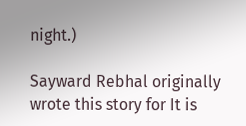night.)

Sayward Rebhal originally wrote this story for It is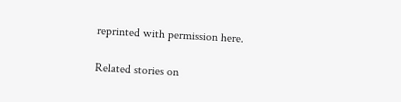reprinted with permission here.

Related stories on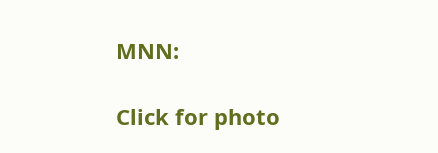MNN:

Click for photo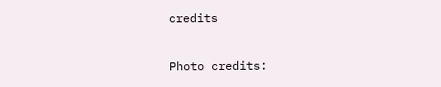credits

Photo credits: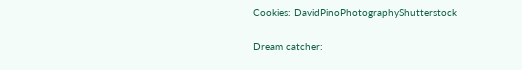Cookies: DavidPinoPhotographyShutterstock

Dream catcher: